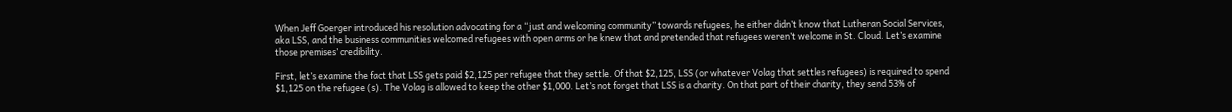When Jeff Goerger introduced his resolution advocating for a “just and welcoming community” towards refugees, he either didn’t know that Lutheran Social Services, aka LSS, and the business communities welcomed refugees with open arms or he knew that and pretended that refugees weren’t welcome in St. Cloud. Let’s examine those premises’ credibility.

First, let’s examine the fact that LSS gets paid $2,125 per refugee that they settle. Of that $2,125, LSS (or whatever Volag that settles refugees) is required to spend $1,125 on the refugee (s). The Volag is allowed to keep the other $1,000. Let’s not forget that LSS is a charity. On that part of their charity, they send 53% of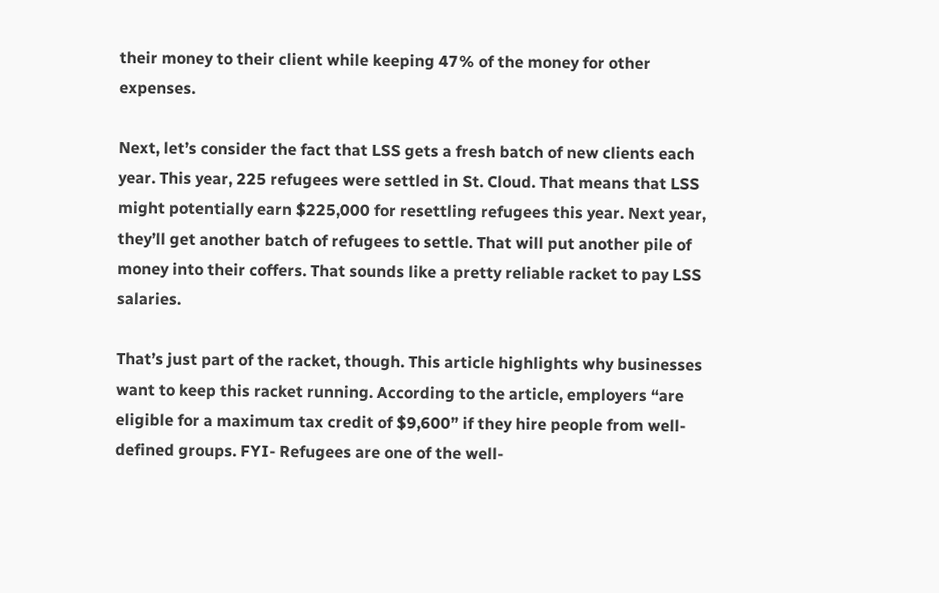their money to their client while keeping 47% of the money for other expenses.

Next, let’s consider the fact that LSS gets a fresh batch of new clients each year. This year, 225 refugees were settled in St. Cloud. That means that LSS might potentially earn $225,000 for resettling refugees this year. Next year, they’ll get another batch of refugees to settle. That will put another pile of money into their coffers. That sounds like a pretty reliable racket to pay LSS salaries.

That’s just part of the racket, though. This article highlights why businesses want to keep this racket running. According to the article, employers “are eligible for a maximum tax credit of $9,600” if they hire people from well-defined groups. FYI- Refugees are one of the well-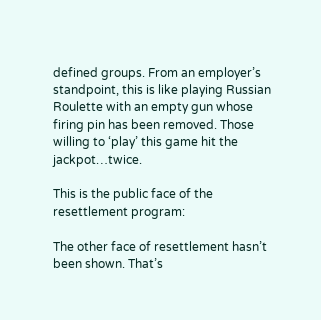defined groups. From an employer’s standpoint, this is like playing Russian Roulette with an empty gun whose firing pin has been removed. Those willing to ‘play’ this game hit the jackpot…twice.

This is the public face of the resettlement program:

The other face of resettlement hasn’t been shown. That’s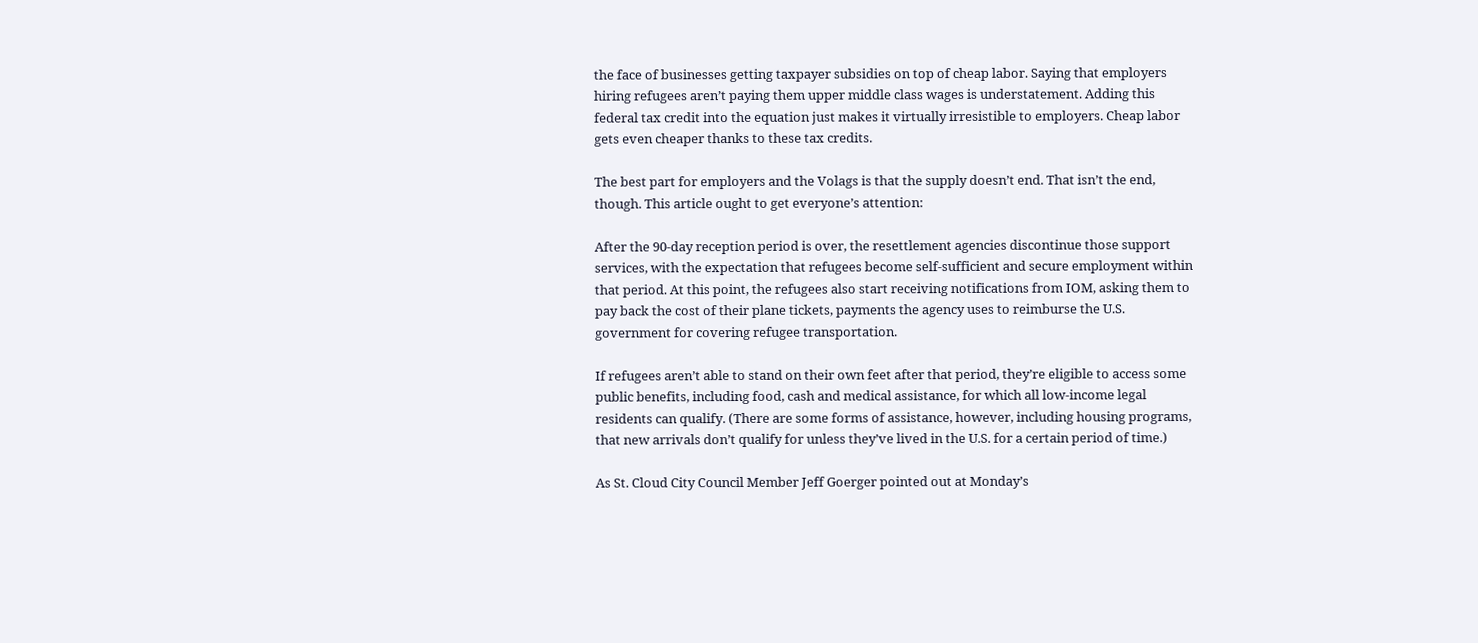the face of businesses getting taxpayer subsidies on top of cheap labor. Saying that employers hiring refugees aren’t paying them upper middle class wages is understatement. Adding this federal tax credit into the equation just makes it virtually irresistible to employers. Cheap labor gets even cheaper thanks to these tax credits.

The best part for employers and the Volags is that the supply doesn’t end. That isn’t the end, though. This article ought to get everyone’s attention:

After the 90-day reception period is over, the resettlement agencies discontinue those support services, with the expectation that refugees become self-sufficient and secure employment within that period. At this point, the refugees also start receiving notifications from IOM, asking them to pay back the cost of their plane tickets, payments the agency uses to reimburse the U.S. government for covering refugee transportation.

If refugees aren’t able to stand on their own feet after that period, they’re eligible to access some public benefits, including food, cash and medical assistance, for which all low-income legal residents can qualify. (There are some forms of assistance, however, including housing programs, that new arrivals don’t qualify for unless they’ve lived in the U.S. for a certain period of time.)

As St. Cloud City Council Member Jeff Goerger pointed out at Monday’s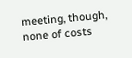meeting, though, none of costs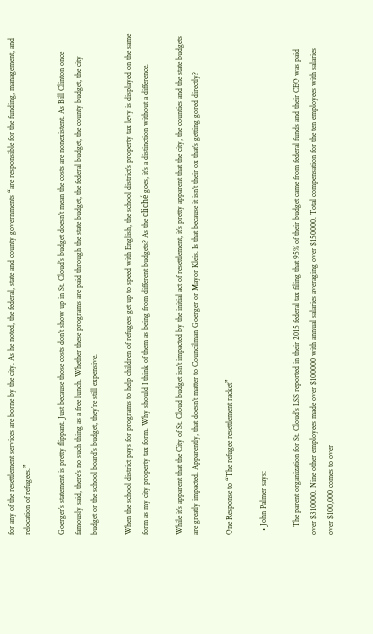for any of the resettlement services are borne by the city. As he noted, the federal, state and county governments “are responsible for the funding, management, and relocation of refugees.”

Goerger’s statement is pretty flippant. Just because those costs don’t show up in St. Cloud’s budget doesn’t mean the costs are nonexistent. As Bill Clinton once famously said, there’s no such thing as a free lunch. Whether these programs are paid through the state budget, the federal budget, the county budget, the city budget or the school board’s budget, they’re still expensive.

When the school district pays for programs to help children of refugees get up to speed with English, the school district’s property tax levy is displayed on the same form as my city property tax form. Why should I think of them as being from different budgets? As the cliché goes, it’s a distinction without a difference.

While it’s apparent that the City of St. Cloud budget isn’t impacted by the initial act of resettlement, it’s pretty apparent that the city, the counties and the state budgets are greatly impacted. Apparently, that doesn’t matter to Councilman Goerger or Mayor Kleis. Is that because it isn’t their ox that’s getting gored directly?

One Response to “The refugee resettlement racket”

  • John Palmer says:

    The parent organization for St. Cloud’s LSS reported in their 2015 federal tax filing that 95% of their budget came from federal funds and their CEO was paid over $310000. Nine other employees made over $100000 with annual salaries averaging over $150000. Total compensation for the ten employees with salaries over $100,000 comes to over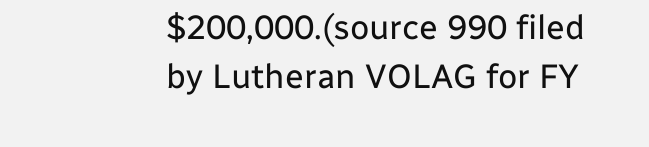$200,000.(source 990 filed by Lutheran VOLAG for FY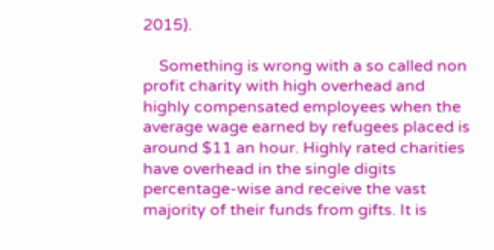2015).

    Something is wrong with a so called non profit charity with high overhead and highly compensated employees when the average wage earned by refugees placed is around $11 an hour. Highly rated charities have overhead in the single digits percentage-wise and receive the vast majority of their funds from gifts. It is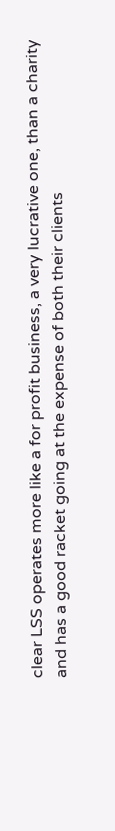clear LSS operates more like a for profit business, a very lucrative one, than a charity and has a good racket going at the expense of both their clients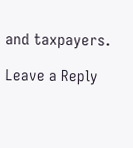and taxpayers.

Leave a Reply